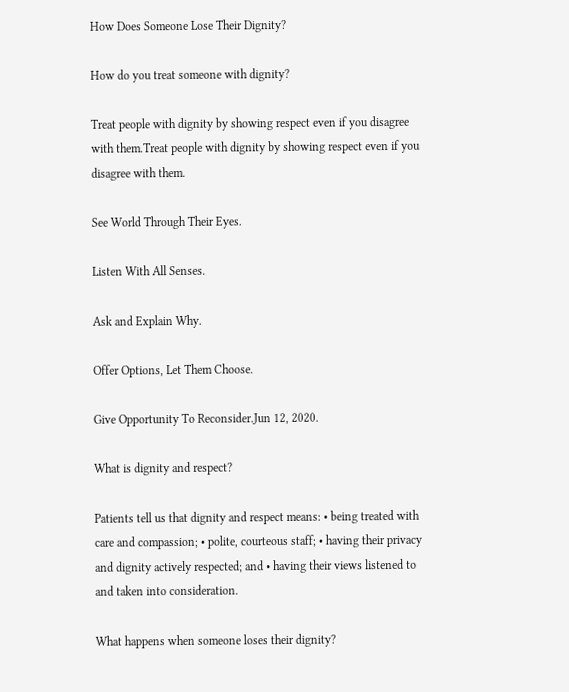How Does Someone Lose Their Dignity?

How do you treat someone with dignity?

Treat people with dignity by showing respect even if you disagree with them.Treat people with dignity by showing respect even if you disagree with them.

See World Through Their Eyes.

Listen With All Senses.

Ask and Explain Why.

Offer Options, Let Them Choose.

Give Opportunity To Reconsider.Jun 12, 2020.

What is dignity and respect?

Patients tell us that dignity and respect means: • being treated with care and compassion; • polite, courteous staff; • having their privacy and dignity actively respected; and • having their views listened to and taken into consideration.

What happens when someone loses their dignity?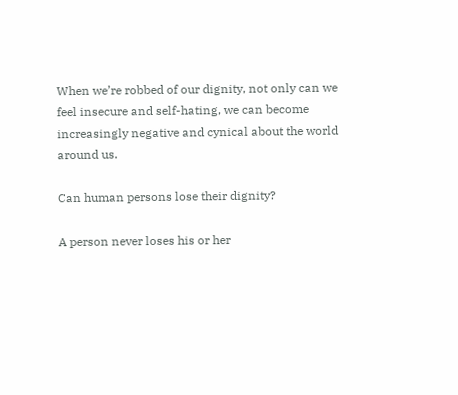When we’re robbed of our dignity, not only can we feel insecure and self-hating, we can become increasingly negative and cynical about the world around us.

Can human persons lose their dignity?

A person never loses his or her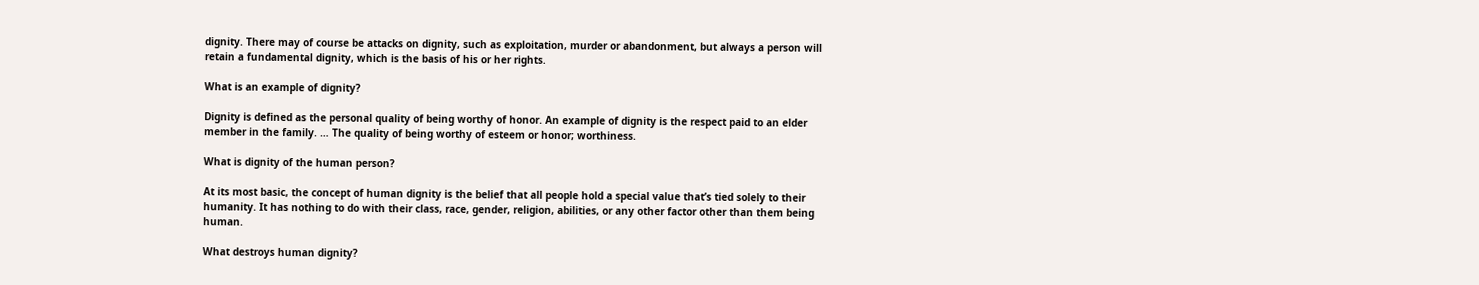dignity. There may of course be attacks on dignity, such as exploitation, murder or abandonment, but always a person will retain a fundamental dignity, which is the basis of his or her rights.

What is an example of dignity?

Dignity is defined as the personal quality of being worthy of honor. An example of dignity is the respect paid to an elder member in the family. … The quality of being worthy of esteem or honor; worthiness.

What is dignity of the human person?

At its most basic, the concept of human dignity is the belief that all people hold a special value that’s tied solely to their humanity. It has nothing to do with their class, race, gender, religion, abilities, or any other factor other than them being human.

What destroys human dignity?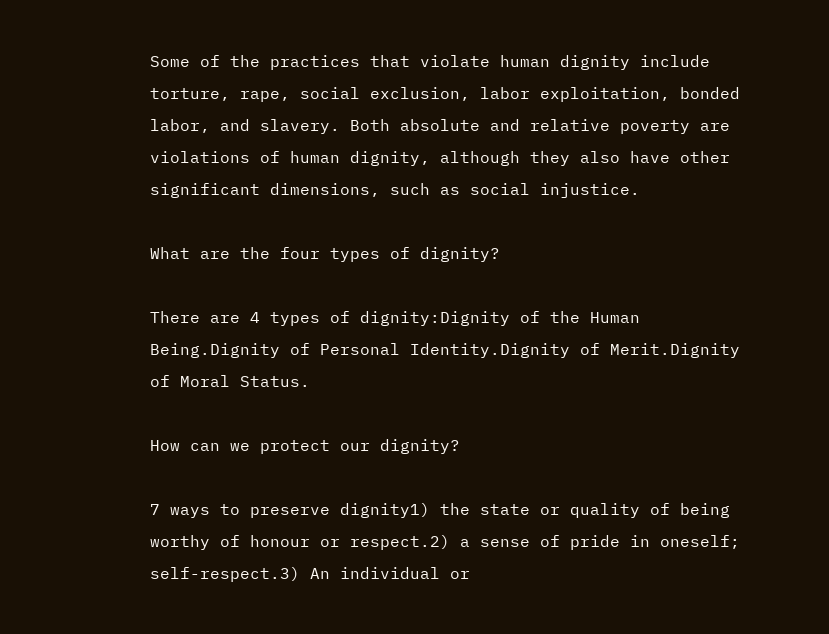Some of the practices that violate human dignity include torture, rape, social exclusion, labor exploitation, bonded labor, and slavery. Both absolute and relative poverty are violations of human dignity, although they also have other significant dimensions, such as social injustice.

What are the four types of dignity?

There are 4 types of dignity:Dignity of the Human Being.Dignity of Personal Identity.Dignity of Merit.Dignity of Moral Status.

How can we protect our dignity?

7 ways to preserve dignity1) the state or quality of being worthy of honour or respect.2) a sense of pride in oneself; self-respect.3) An individual or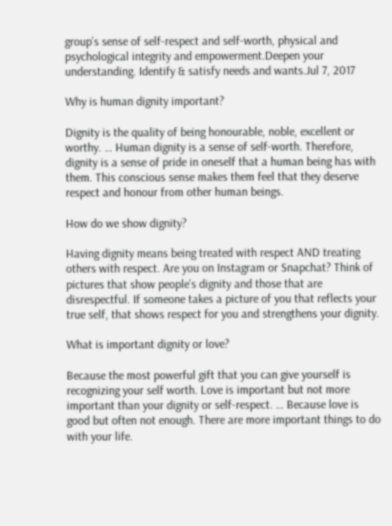group’s sense of self-respect and self-worth, physical and psychological integrity and empowerment.Deepen your understanding. Identify & satisfy needs and wants.Jul 7, 2017

Why is human dignity important?

Dignity is the quality of being honourable, noble, excellent or worthy. … Human dignity is a sense of self-worth. Therefore, dignity is a sense of pride in oneself that a human being has with them. This conscious sense makes them feel that they deserve respect and honour from other human beings.

How do we show dignity?

Having dignity means being treated with respect AND treating others with respect. Are you on Instagram or Snapchat? Think of pictures that show people’s dignity and those that are disrespectful. If someone takes a picture of you that reflects your true self, that shows respect for you and strengthens your dignity.

What is important dignity or love?

Because the most powerful gift that you can give yourself is recognizing your self worth. Love is important but not more important than your dignity or self-respect. … Because love is good but often not enough. There are more important things to do with your life.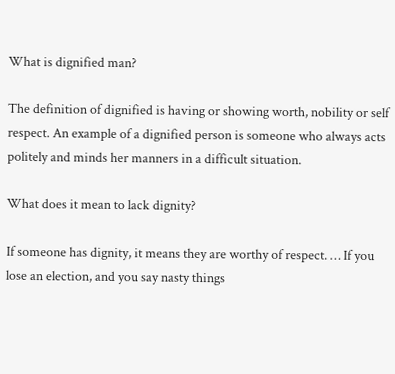What is dignified man?

The definition of dignified is having or showing worth, nobility or self respect. An example of a dignified person is someone who always acts politely and minds her manners in a difficult situation.

What does it mean to lack dignity?

If someone has dignity, it means they are worthy of respect. … If you lose an election, and you say nasty things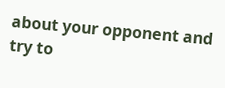about your opponent and try to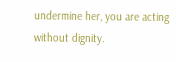undermine her, you are acting without dignity.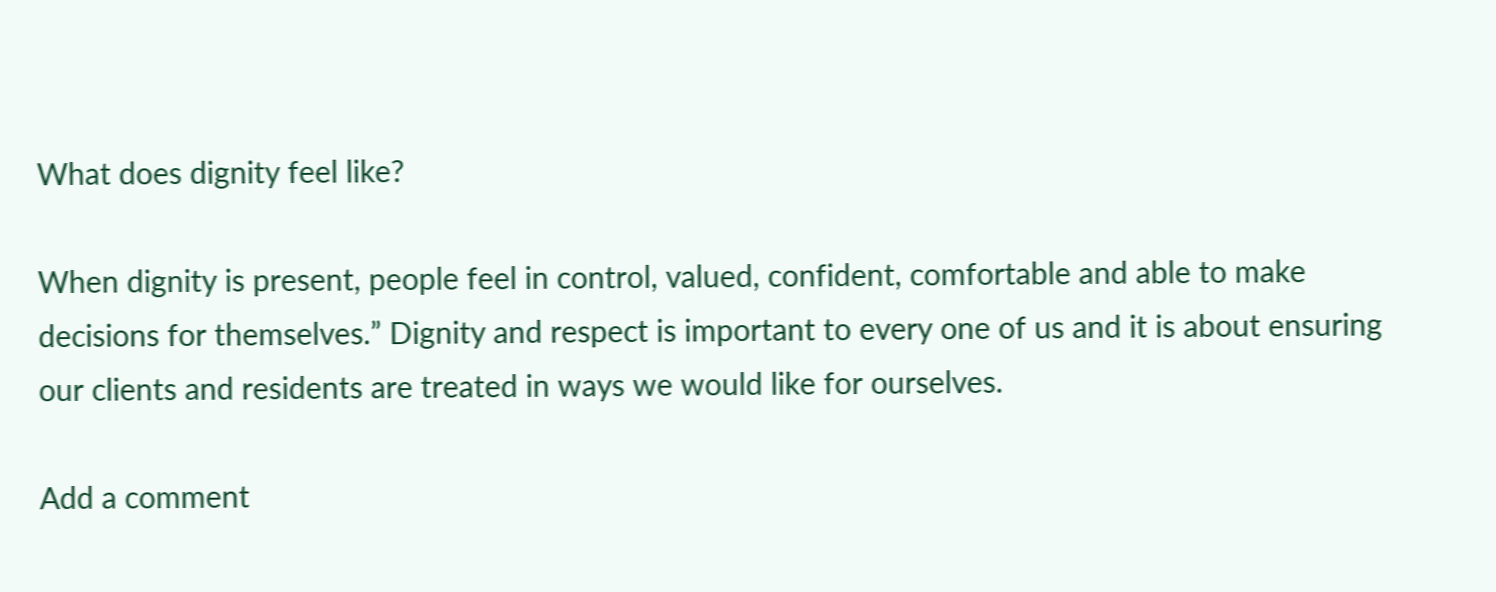What does dignity feel like?

When dignity is present, people feel in control, valued, confident, comfortable and able to make decisions for themselves.” Dignity and respect is important to every one of us and it is about ensuring our clients and residents are treated in ways we would like for ourselves.

Add a comment